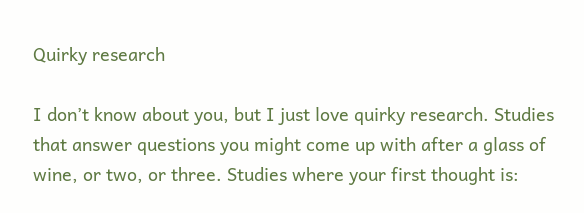Quirky research

I don’t know about you, but I just love quirky research. Studies that answer questions you might come up with after a glass of wine, or two, or three. Studies where your first thought is: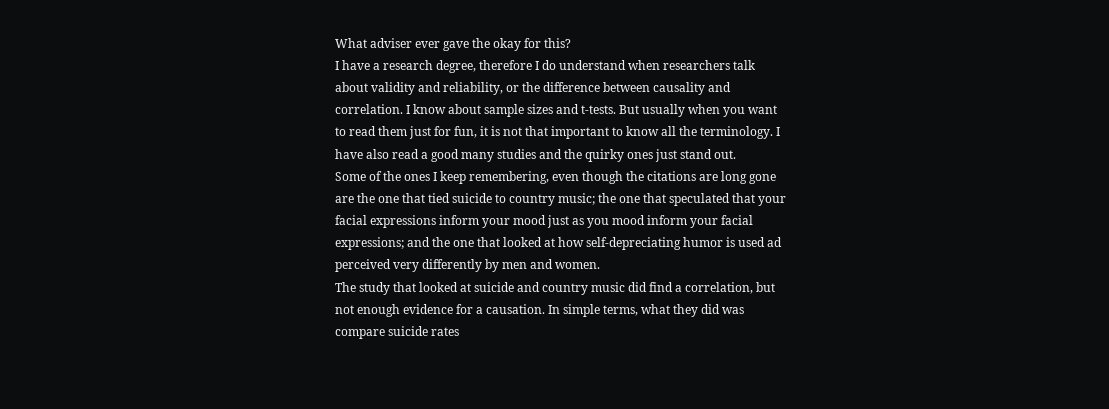What adviser ever gave the okay for this?
I have a research degree, therefore I do understand when researchers talk about validity and reliability, or the difference between causality and correlation. I know about sample sizes and t-tests. But usually when you want to read them just for fun, it is not that important to know all the terminology. I have also read a good many studies and the quirky ones just stand out.
Some of the ones I keep remembering, even though the citations are long gone are the one that tied suicide to country music; the one that speculated that your facial expressions inform your mood just as you mood inform your facial expressions; and the one that looked at how self-depreciating humor is used ad perceived very differently by men and women.
The study that looked at suicide and country music did find a correlation, but not enough evidence for a causation. In simple terms, what they did was compare suicide rates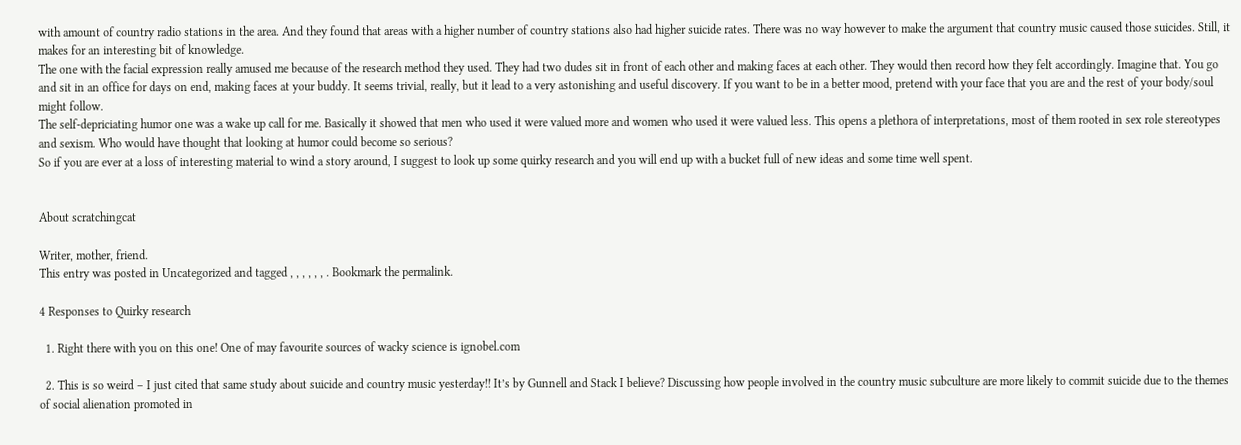with amount of country radio stations in the area. And they found that areas with a higher number of country stations also had higher suicide rates. There was no way however to make the argument that country music caused those suicides. Still, it makes for an interesting bit of knowledge.
The one with the facial expression really amused me because of the research method they used. They had two dudes sit in front of each other and making faces at each other. They would then record how they felt accordingly. Imagine that. You go and sit in an office for days on end, making faces at your buddy. It seems trivial, really, but it lead to a very astonishing and useful discovery. If you want to be in a better mood, pretend with your face that you are and the rest of your body/soul might follow.
The self-depriciating humor one was a wake up call for me. Basically it showed that men who used it were valued more and women who used it were valued less. This opens a plethora of interpretations, most of them rooted in sex role stereotypes and sexism. Who would have thought that looking at humor could become so serious?
So if you are ever at a loss of interesting material to wind a story around, I suggest to look up some quirky research and you will end up with a bucket full of new ideas and some time well spent.


About scratchingcat

Writer, mother, friend.
This entry was posted in Uncategorized and tagged , , , , , , . Bookmark the permalink.

4 Responses to Quirky research

  1. Right there with you on this one! One of may favourite sources of wacky science is ignobel.com

  2. This is so weird – I just cited that same study about suicide and country music yesterday!! It’s by Gunnell and Stack I believe? Discussing how people involved in the country music subculture are more likely to commit suicide due to the themes of social alienation promoted in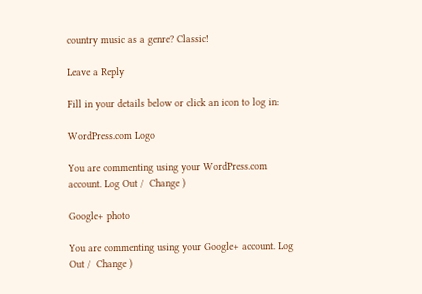country music as a genre? Classic!

Leave a Reply

Fill in your details below or click an icon to log in:

WordPress.com Logo

You are commenting using your WordPress.com account. Log Out /  Change )

Google+ photo

You are commenting using your Google+ account. Log Out /  Change )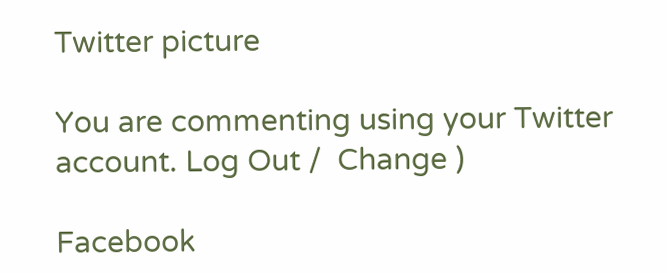Twitter picture

You are commenting using your Twitter account. Log Out /  Change )

Facebook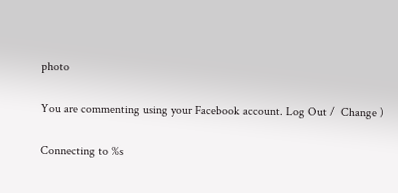photo

You are commenting using your Facebook account. Log Out /  Change )

Connecting to %s